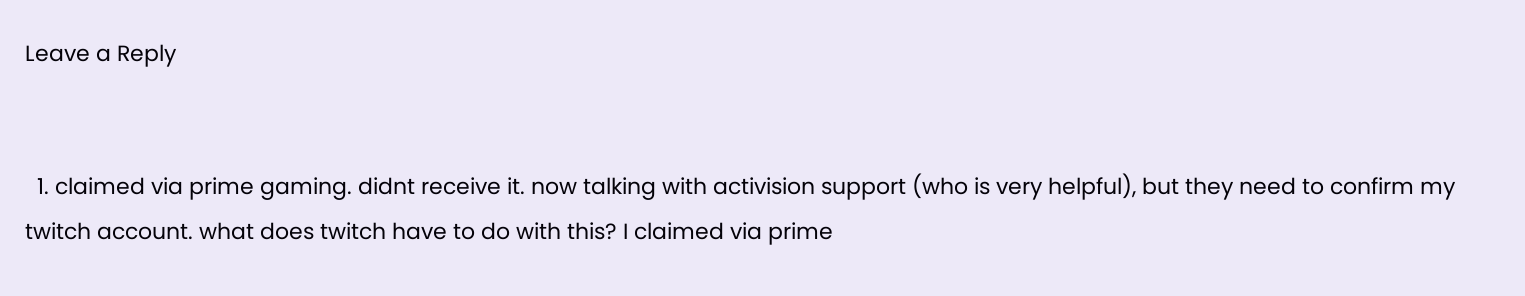Leave a Reply


  1. claimed via prime gaming. didnt receive it. now talking with activision support (who is very helpful), but they need to confirm my twitch account. what does twitch have to do with this? I claimed via prime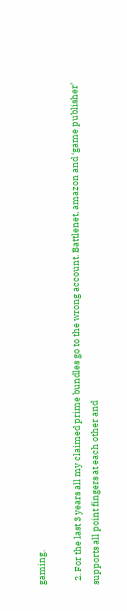gaming.

  2. For the last 3 years all my claimed prime bundles go to the wrong account. Battlenet, amazon and ‘game publisher’ supports all point fingers at each other and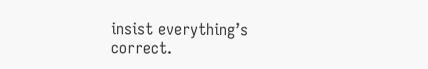insist everything’s correct.